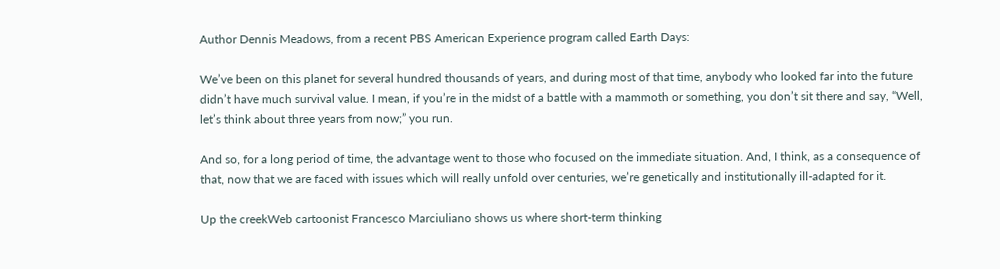Author Dennis Meadows, from a recent PBS American Experience program called Earth Days:

We’ve been on this planet for several hundred thousands of years, and during most of that time, anybody who looked far into the future didn’t have much survival value. I mean, if you’re in the midst of a battle with a mammoth or something, you don’t sit there and say, “Well, let’s think about three years from now;” you run.

And so, for a long period of time, the advantage went to those who focused on the immediate situation. And, I think, as a consequence of that, now that we are faced with issues which will really unfold over centuries, we’re genetically and institutionally ill-adapted for it.

Up the creekWeb cartoonist Francesco Marciuliano shows us where short-term thinking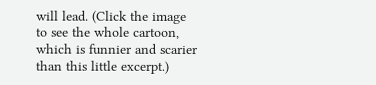will lead. (Click the image to see the whole cartoon, which is funnier and scarier than this little excerpt.)